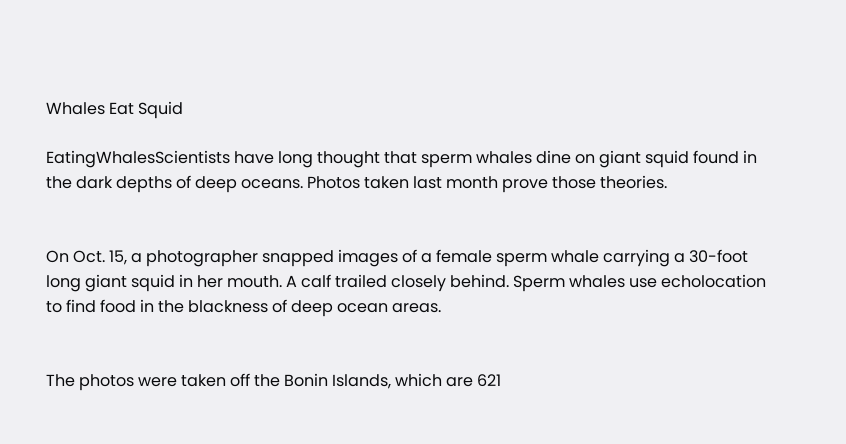Whales Eat Squid

EatingWhalesScientists have long thought that sperm whales dine on giant squid found in the dark depths of deep oceans. Photos taken last month prove those theories.


On Oct. 15, a photographer snapped images of a female sperm whale carrying a 30-foot long giant squid in her mouth. A calf trailed closely behind. Sperm whales use echolocation to find food in the blackness of deep ocean areas.


The photos were taken off the Bonin Islands, which are 621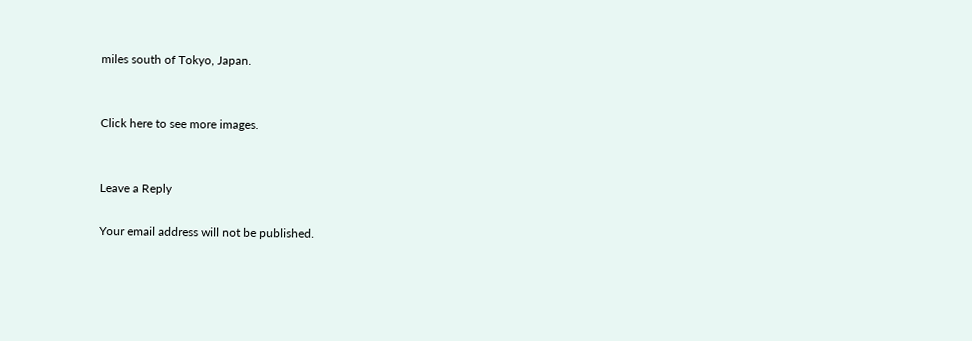miles south of Tokyo, Japan.


Click here to see more images.


Leave a Reply

Your email address will not be published.